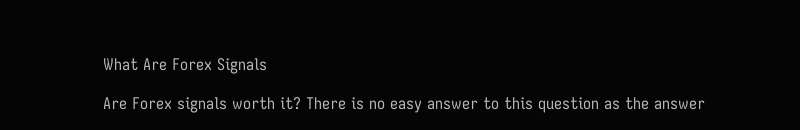What Are Forex Signals

Are Forex signals worth it? There is no easy answer to this question as the answer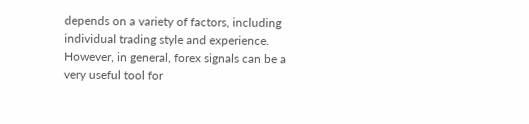depends on a variety of factors, including individual trading style and experience. However, in general, forex signals can be a very useful tool for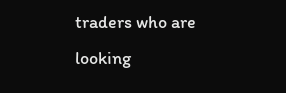traders who are looking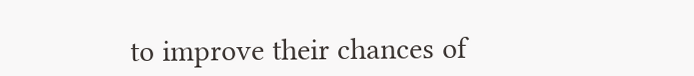to improve their chances of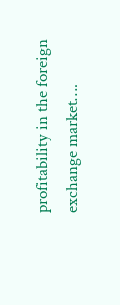profitability in the foreign exchange market….